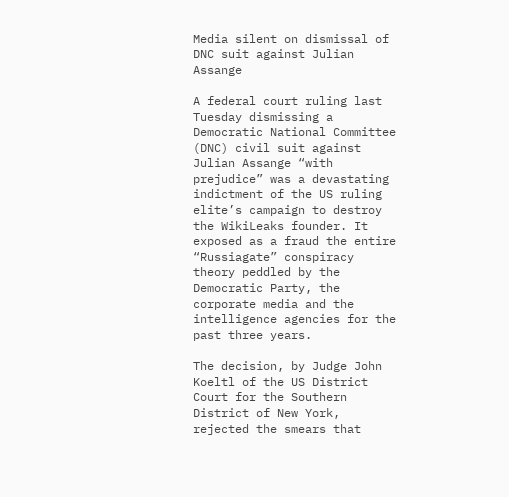Media silent on dismissal of DNC suit against Julian Assange

A federal court ruling last Tuesday dismissing a Democratic National Committee (DNC) civil suit against Julian Assange “with prejudice” was a devastating indictment of the US ruling elite’s campaign to destroy the WikiLeaks founder. It exposed as a fraud the entire “Russiagate” conspiracy theory peddled by the Democratic Party, the corporate media and the intelligence agencies for the past three years.

The decision, by Judge John Koeltl of the US District Court for the Southern District of New York, rejected the smears that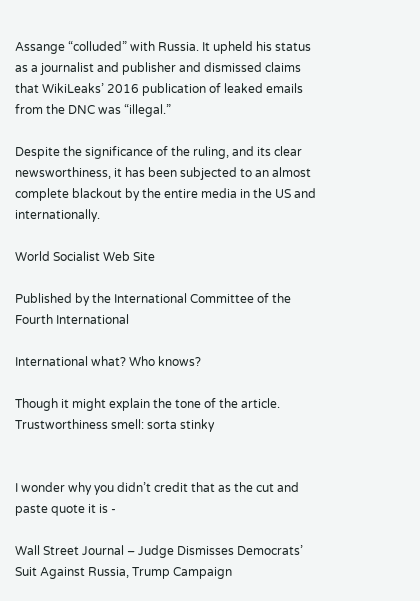Assange “colluded” with Russia. It upheld his status as a journalist and publisher and dismissed claims that WikiLeaks’ 2016 publication of leaked emails from the DNC was “illegal.”

Despite the significance of the ruling, and its clear newsworthiness, it has been subjected to an almost complete blackout by the entire media in the US and internationally.

World Socialist Web Site

Published by the International Committee of the Fourth International

International what? Who knows?

Though it might explain the tone of the article. Trustworthiness smell: sorta stinky


I wonder why you didn’t credit that as the cut and paste quote it is -

Wall Street Journal – Judge Dismisses Democrats’ Suit Against Russia, Trump Campaign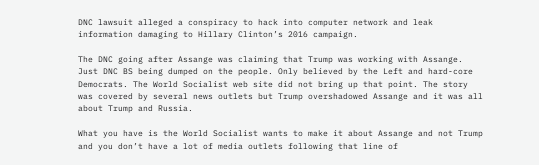DNC lawsuit alleged a conspiracy to hack into computer network and leak information damaging to Hillary Clinton’s 2016 campaign.

The DNC going after Assange was claiming that Trump was working with Assange. Just DNC BS being dumped on the people. Only believed by the Left and hard-core Democrats. The World Socialist web site did not bring up that point. The story was covered by several news outlets but Trump overshadowed Assange and it was all about Trump and Russia.

What you have is the World Socialist wants to make it about Assange and not Trump and you don’t have a lot of media outlets following that line of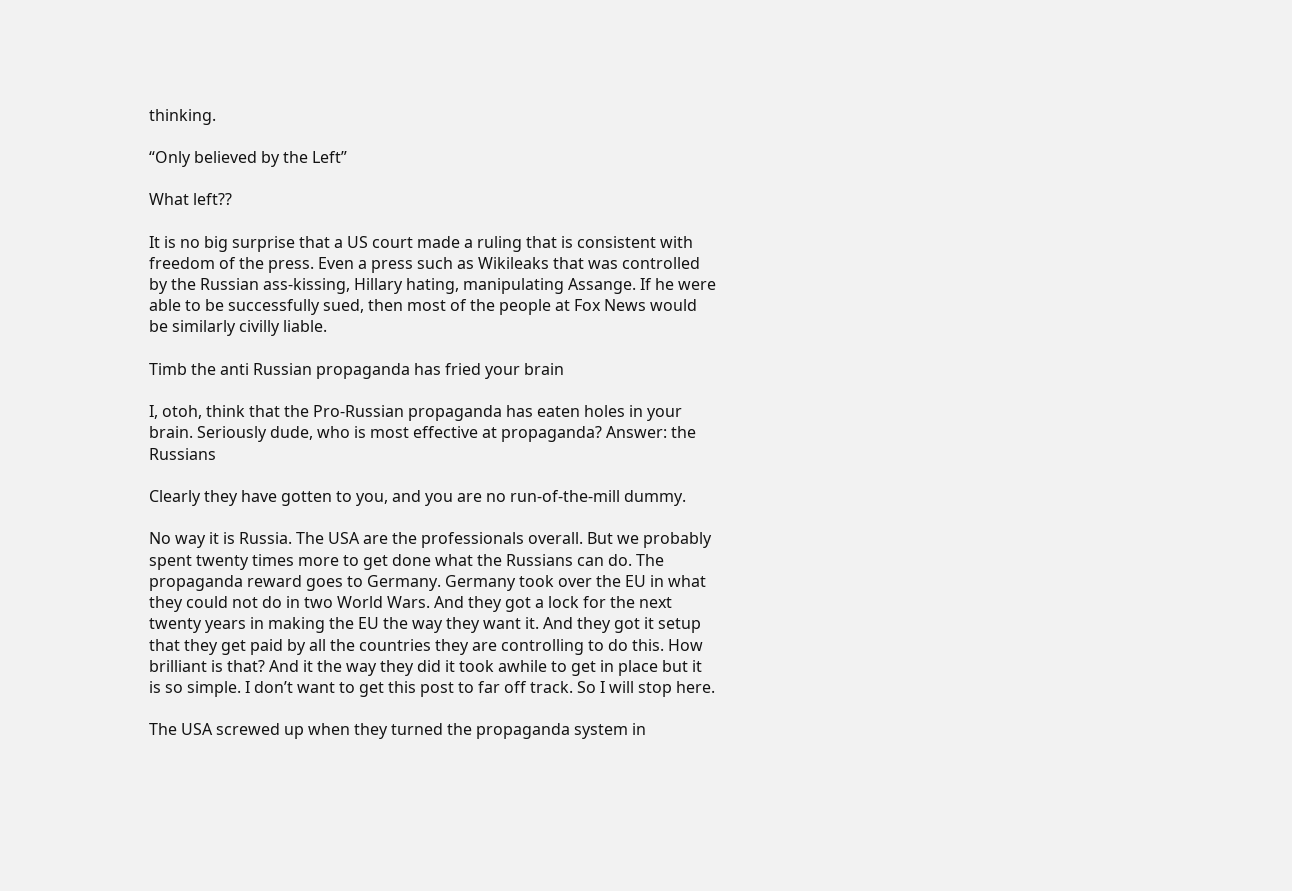thinking.

“Only believed by the Left”

What left??

It is no big surprise that a US court made a ruling that is consistent with freedom of the press. Even a press such as Wikileaks that was controlled by the Russian ass-kissing, Hillary hating, manipulating Assange. If he were able to be successfully sued, then most of the people at Fox News would be similarly civilly liable.

Timb the anti Russian propaganda has fried your brain

I, otoh, think that the Pro-Russian propaganda has eaten holes in your brain. Seriously dude, who is most effective at propaganda? Answer: the Russians

Clearly they have gotten to you, and you are no run-of-the-mill dummy.

No way it is Russia. The USA are the professionals overall. But we probably spent twenty times more to get done what the Russians can do. The propaganda reward goes to Germany. Germany took over the EU in what they could not do in two World Wars. And they got a lock for the next twenty years in making the EU the way they want it. And they got it setup that they get paid by all the countries they are controlling to do this. How brilliant is that? And it the way they did it took awhile to get in place but it is so simple. I don’t want to get this post to far off track. So I will stop here.

The USA screwed up when they turned the propaganda system in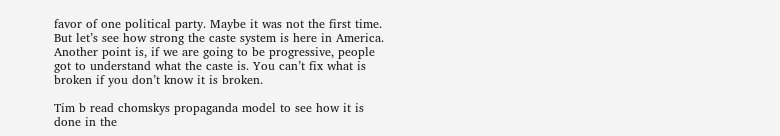favor of one political party. Maybe it was not the first time. But let’s see how strong the caste system is here in America. Another point is, if we are going to be progressive, people got to understand what the caste is. You can’t fix what is broken if you don’t know it is broken.

Tim b read chomskys propaganda model to see how it is done in the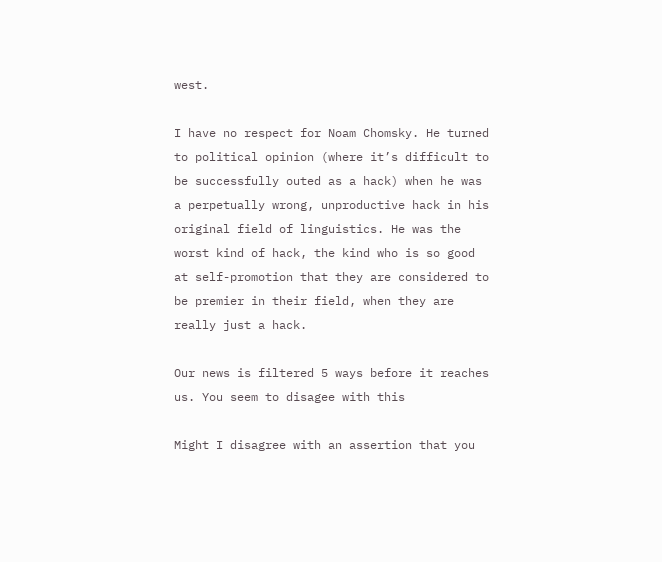west.

I have no respect for Noam Chomsky. He turned to political opinion (where it’s difficult to be successfully outed as a hack) when he was a perpetually wrong, unproductive hack in his original field of linguistics. He was the worst kind of hack, the kind who is so good at self-promotion that they are considered to be premier in their field, when they are really just a hack.

Our news is filtered 5 ways before it reaches us. You seem to disagee with this

Might I disagree with an assertion that you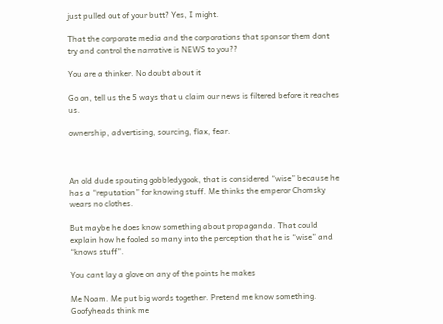just pulled out of your butt? Yes, I might.

That the corporate media and the corporations that sponsor them dont try and control the narrative is NEWS to you??

You are a thinker. No doubt about it

Go on, tell us the 5 ways that u claim our news is filtered before it reaches us.

ownership, advertising, sourcing, flax, fear.



An old dude spouting gobbledygook, that is considered “wise” because he has a “reputation” for knowing stuff. Me thinks the emperor Chomsky wears no clothes.

But maybe he does know something about propaganda. That could explain how he fooled so many into the perception that he is “wise” and “knows stuff”.

You cant lay a glove on any of the points he makes

Me Noam. Me put big words together. Pretend me know something. Goofyheads think me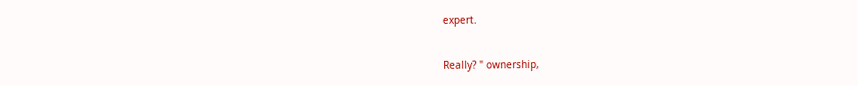expert.


Really? " ownership,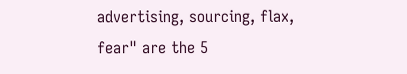advertising, sourcing, flax, fear" are the 5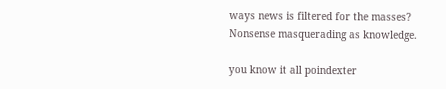ways news is filtered for the masses? Nonsense masquerading as knowledge.

you know it all poindexter